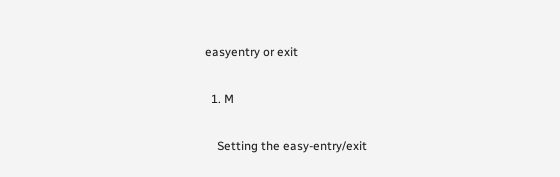easyentry or exit

  1. M

    Setting the easy-entry/exit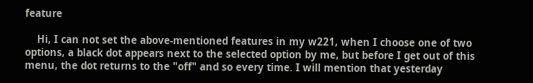feature

    Hi, I can not set the above-mentioned features in my w221, when I choose one of two options, a black dot appears next to the selected option by me, but before I get out of this menu, the dot returns to the "off" and so every time. I will mention that yesterday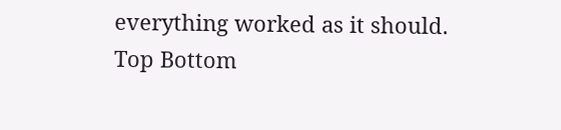everything worked as it should.
Top Bottom